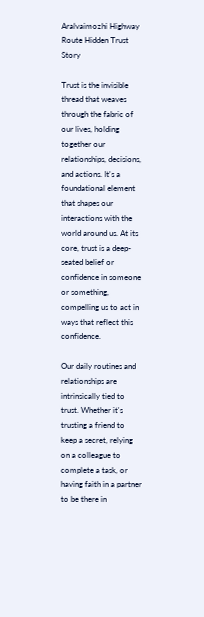Aralvaimozhi Highway Route Hidden Trust Story

Trust is the invisible thread that weaves through the fabric of our lives, holding together our relationships, decisions, and actions. It's a foundational element that shapes our interactions with the world around us. At its core, trust is a deep-seated belief or confidence in someone or something, compelling us to act in ways that reflect this confidence.

Our daily routines and relationships are intrinsically tied to trust. Whether it's trusting a friend to keep a secret, relying on a colleague to complete a task, or having faith in a partner to be there in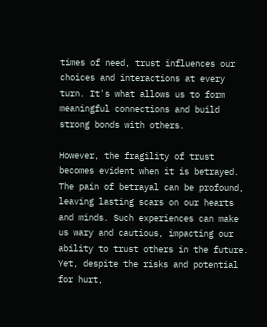times of need, trust influences our choices and interactions at every turn. It's what allows us to form meaningful connections and build strong bonds with others.

However, the fragility of trust becomes evident when it is betrayed. The pain of betrayal can be profound, leaving lasting scars on our hearts and minds. Such experiences can make us wary and cautious, impacting our ability to trust others in the future. Yet, despite the risks and potential for hurt,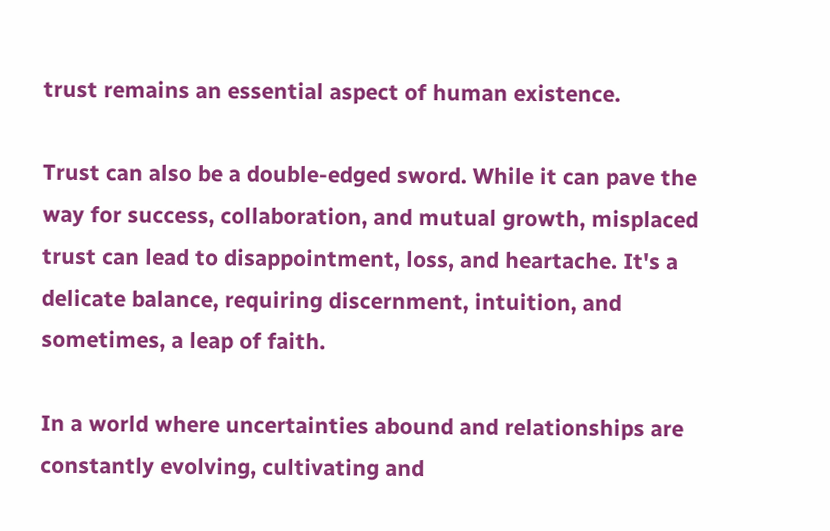trust remains an essential aspect of human existence.

Trust can also be a double-edged sword. While it can pave the way for success, collaboration, and mutual growth, misplaced trust can lead to disappointment, loss, and heartache. It's a delicate balance, requiring discernment, intuition, and sometimes, a leap of faith.

In a world where uncertainties abound and relationships are constantly evolving, cultivating and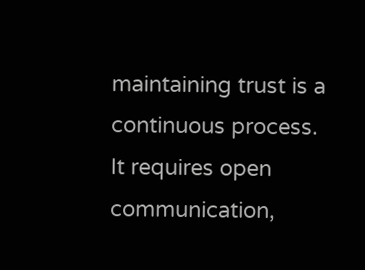maintaining trust is a continuous process. It requires open communication,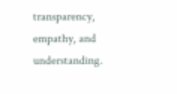transparency, empathy, and understanding.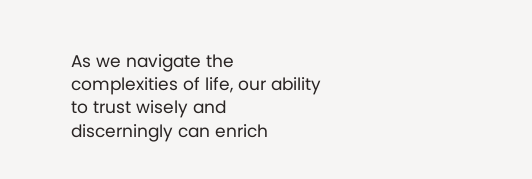As we navigate the complexities of life, our ability to trust wisely and discerningly can enrich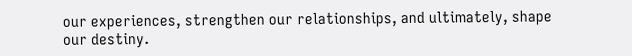our experiences, strengthen our relationships, and ultimately, shape our destiny.